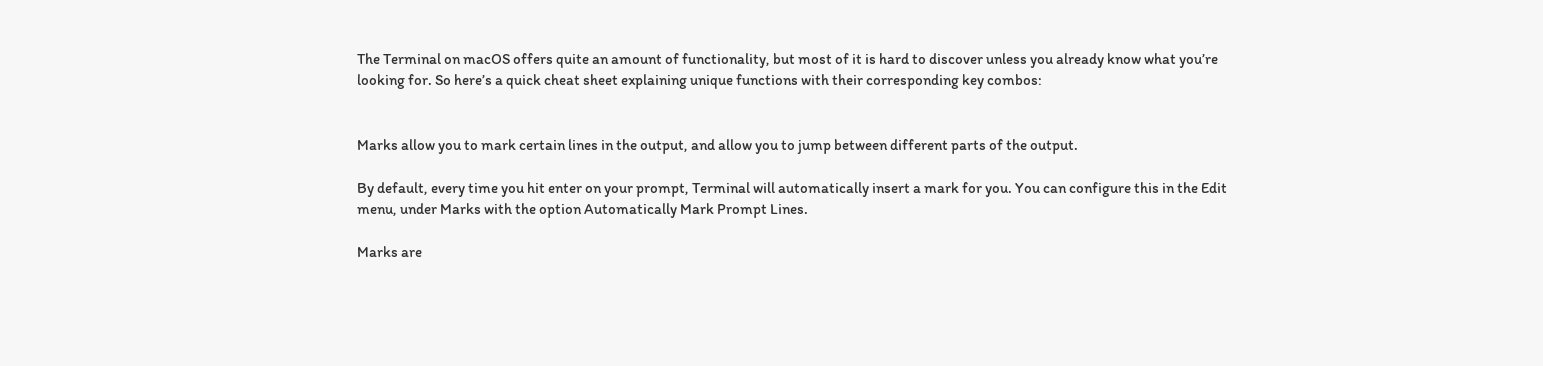The Terminal on macOS offers quite an amount of functionality, but most of it is hard to discover unless you already know what you’re looking for. So here’s a quick cheat sheet explaining unique functions with their corresponding key combos:


Marks allow you to mark certain lines in the output, and allow you to jump between different parts of the output.

By default, every time you hit enter on your prompt, Terminal will automatically insert a mark for you. You can configure this in the Edit menu, under Marks with the option Automatically Mark Prompt Lines.

Marks are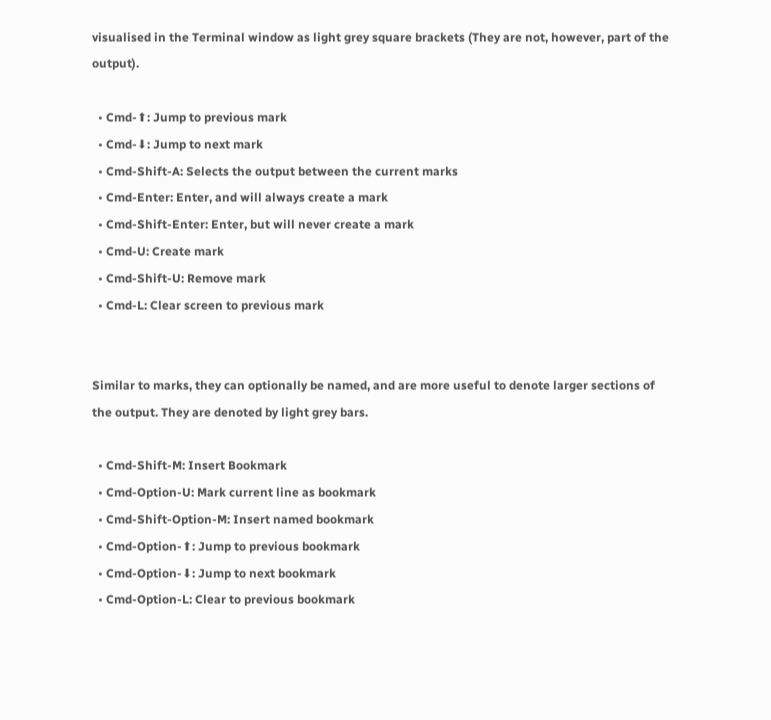visualised in the Terminal window as light grey square brackets (They are not, however, part of the output).

  • Cmd-⬆: Jump to previous mark
  • Cmd-⬇: Jump to next mark
  • Cmd-Shift-A: Selects the output between the current marks
  • Cmd-Enter: Enter, and will always create a mark
  • Cmd-Shift-Enter: Enter, but will never create a mark
  • Cmd-U: Create mark
  • Cmd-Shift-U: Remove mark
  • Cmd-L: Clear screen to previous mark


Similar to marks, they can optionally be named, and are more useful to denote larger sections of the output. They are denoted by light grey bars.

  • Cmd-Shift-M: Insert Bookmark
  • Cmd-Option-U: Mark current line as bookmark
  • Cmd-Shift-Option-M: Insert named bookmark
  • Cmd-Option-⬆: Jump to previous bookmark
  • Cmd-Option-⬇: Jump to next bookmark
  • Cmd-Option-L: Clear to previous bookmark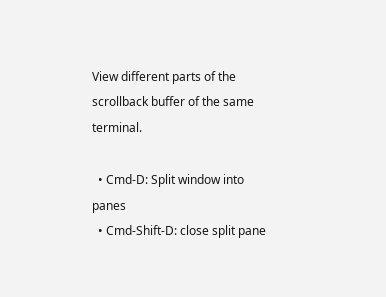View different parts of the scrollback buffer of the same terminal.

  • Cmd-D: Split window into panes
  • Cmd-Shift-D: close split pane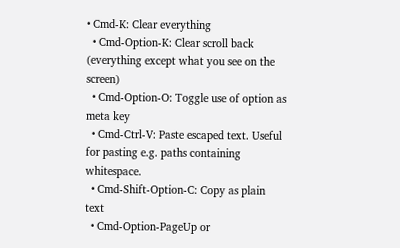• Cmd-K: Clear everything
  • Cmd-Option-K: Clear scroll back (everything except what you see on the screen)
  • Cmd-Option-O: Toggle use of option as meta key
  • Cmd-Ctrl-V: Paste escaped text. Useful for pasting e.g. paths containing whitespace.
  • Cmd-Shift-Option-C: Copy as plain text
  • Cmd-Option-PageUp or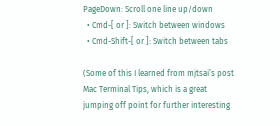PageDown: Scroll one line up/down
  • Cmd-[ or ]: Switch between windows
  • Cmd-Shift-[ or ]: Switch between tabs

(Some of this I learned from mjtsai’s post Mac Terminal Tips, which is a great jumping off point for further interesting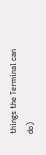things the Terminal can do)